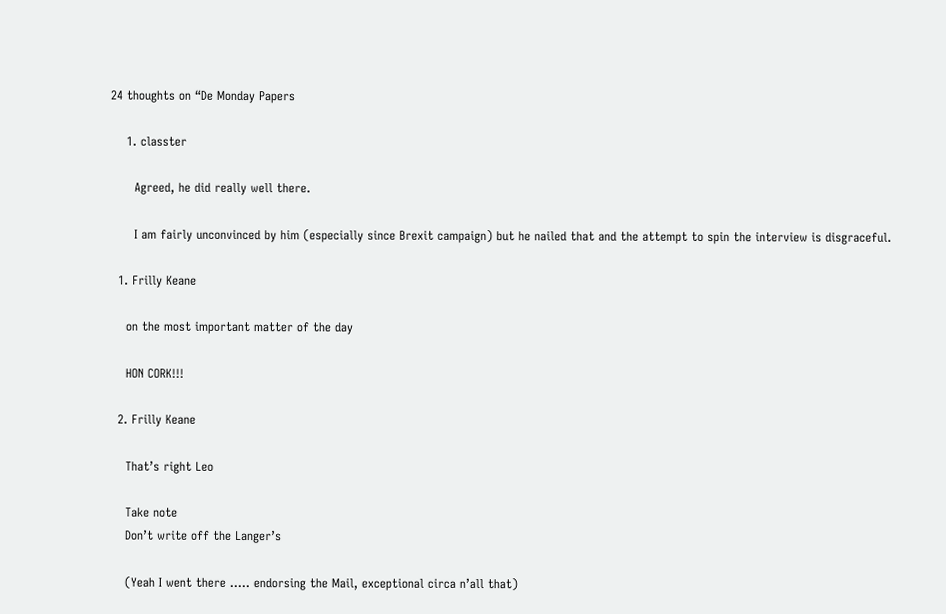24 thoughts on “De Monday Papers

    1. classter

      Agreed, he did really well there.

      I am fairly unconvinced by him (especially since Brexit campaign) but he nailed that and the attempt to spin the interview is disgraceful.

  1. Frilly Keane

    on the most important matter of the day

    HON CORK!!!

  2. Frilly Keane

    That’s right Leo

    Take note
    Don’t write off the Langer’s

    (Yeah I went there ….. endorsing the Mail, exceptional circa n’all that)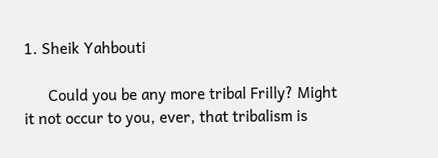1. Sheik Yahbouti

      Could you be any more tribal Frilly? Might it not occur to you, ever, that tribalism is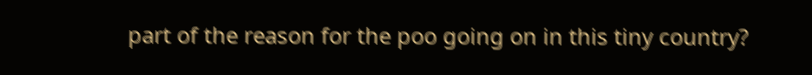part of the reason for the poo going on in this tiny country?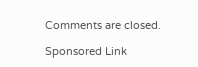Comments are closed.

Sponsored Link